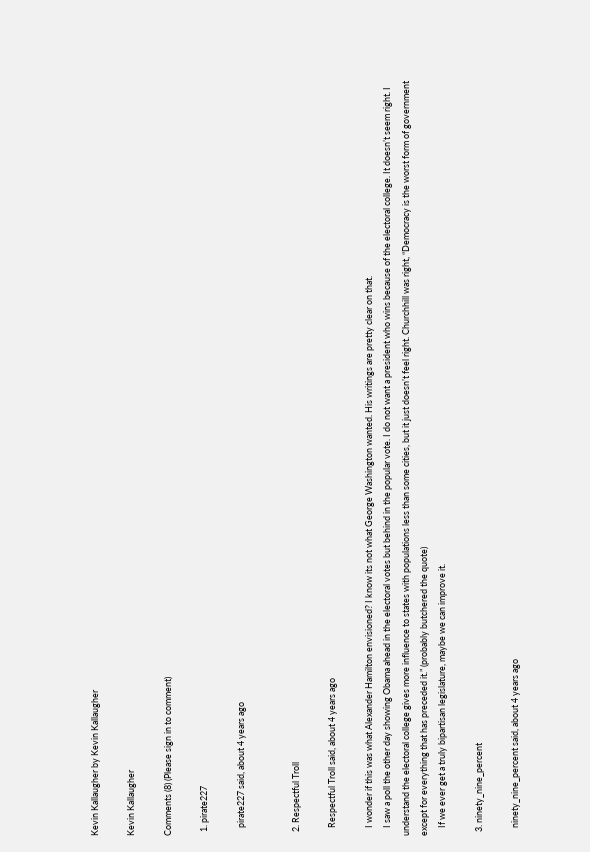Kevin Kallaugher by Kevin Kallaugher

Kevin Kallaugher

Comments (8) (Please sign in to comment)

  1. pirate227

    pirate227 said, about 4 years ago


  2. Respectful Troll

    Respectful Troll said, about 4 years ago

    I wonder if this was what Alexander Hamilton envisioned? I know its not what George Washington wanted. His writings are pretty clear on that.
    I saw a poll the other day showing Obama ahead in the electoral votes but behind in the popular vote. I do not want a president who wins because of the electoral college. It doesn’t seem right. I understand the electoral college gives more influence to states with populations less than some cities, but it just doesn’t feel right. Churchhill was right, “Democracy is the worst form of government except for everything that has preceded it.” (probably butchered the quote)
    If we ever get a truly bipartisan legislature, maybe we can improve it.

  3. ninety_nine_percent

    ninety_nine_percent said, about 4 years ago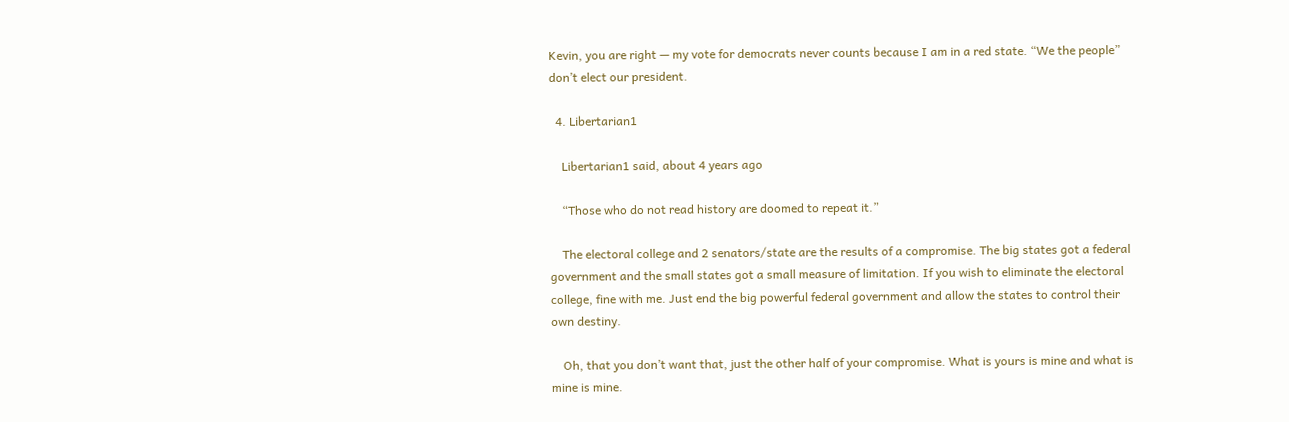Kevin, you are right — my vote for democrats never counts because I am in a red state. “We the people” don’t elect our president.

  4. Libertarian1

    Libertarian1 said, about 4 years ago

    “Those who do not read history are doomed to repeat it.”

    The electoral college and 2 senators/state are the results of a compromise. The big states got a federal government and the small states got a small measure of limitation. If you wish to eliminate the electoral college, fine with me. Just end the big powerful federal government and allow the states to control their own destiny.

    Oh, that you don’t want that, just the other half of your compromise. What is yours is mine and what is mine is mine.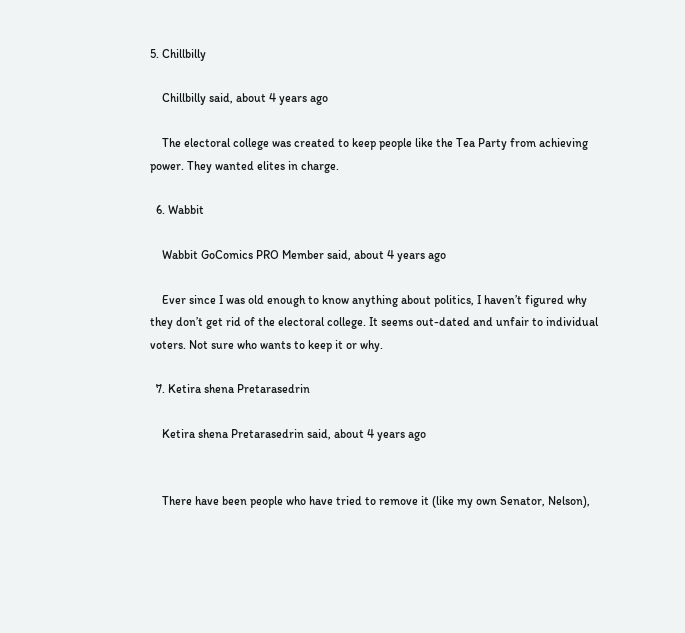5. Chillbilly

    Chillbilly said, about 4 years ago

    The electoral college was created to keep people like the Tea Party from achieving power. They wanted elites in charge.

  6. Wabbit

    Wabbit GoComics PRO Member said, about 4 years ago

    Ever since I was old enough to know anything about politics, I haven’t figured why they don’t get rid of the electoral college. It seems out-dated and unfair to individual voters. Not sure who wants to keep it or why.

  7. Ketira shena Pretarasedrin

    Ketira shena Pretarasedrin said, about 4 years ago


    There have been people who have tried to remove it (like my own Senator, Nelson),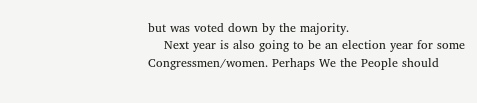but was voted down by the majority.
    Next year is also going to be an election year for some Congressmen/women. Perhaps We the People should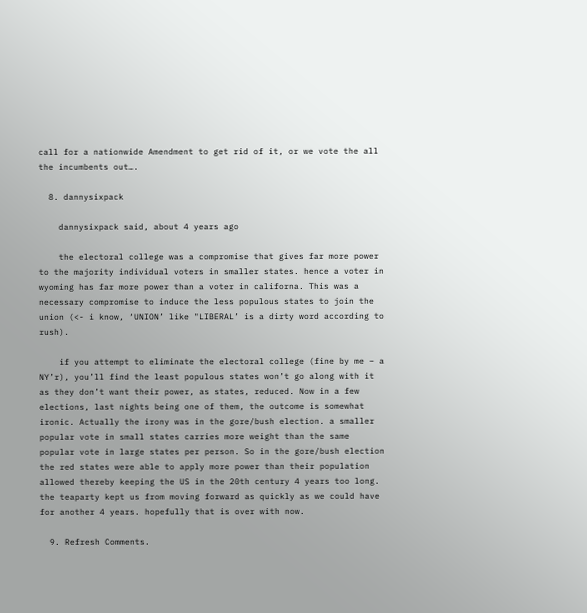call for a nationwide Amendment to get rid of it, or we vote the all the incumbents out….

  8. dannysixpack

    dannysixpack said, about 4 years ago

    the electoral college was a compromise that gives far more power to the majority individual voters in smaller states. hence a voter in wyoming has far more power than a voter in californa. This was a necessary compromise to induce the less populous states to join the union (<- i know, ‘UNION’ like "LIBERAL’ is a dirty word according to rush).

    if you attempt to eliminate the electoral college (fine by me – a NY’r), you’ll find the least populous states won’t go along with it as they don’t want their power, as states, reduced. Now in a few elections, last nights being one of them, the outcome is somewhat ironic. Actually the irony was in the gore/bush election. a smaller popular vote in small states carries more weight than the same popular vote in large states per person. So in the gore/bush election the red states were able to apply more power than their population allowed thereby keeping the US in the 20th century 4 years too long. the teaparty kept us from moving forward as quickly as we could have for another 4 years. hopefully that is over with now.

  9. Refresh Comments.